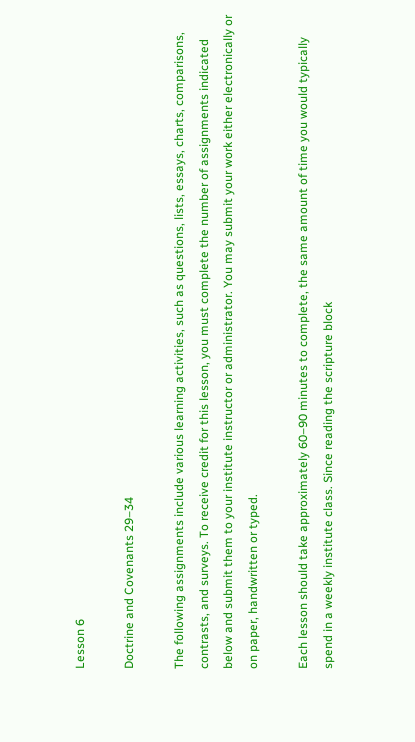Lesson 6

Doctrine and Covenants 29–34

The following assignments include various learning activities, such as questions, lists, essays, charts, comparisons, contrasts, and surveys. To receive credit for this lesson, you must complete the number of assignments indicated below and submit them to your institute instructor or administrator. You may submit your work either electronically or on paper, handwritten or typed.

Each lesson should take approximately 60–90 minutes to complete, the same amount of time you would typically spend in a weekly institute class. Since reading the scripture block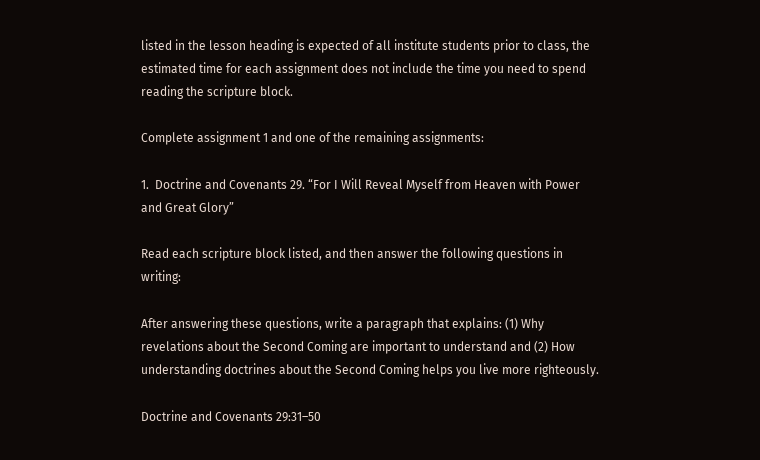listed in the lesson heading is expected of all institute students prior to class, the estimated time for each assignment does not include the time you need to spend reading the scripture block.

Complete assignment 1 and one of the remaining assignments:

1.  Doctrine and Covenants 29. “For I Will Reveal Myself from Heaven with Power and Great Glory”

Read each scripture block listed, and then answer the following questions in writing:

After answering these questions, write a paragraph that explains: (1) Why revelations about the Second Coming are important to understand and (2) How understanding doctrines about the Second Coming helps you live more righteously.

Doctrine and Covenants 29:31–50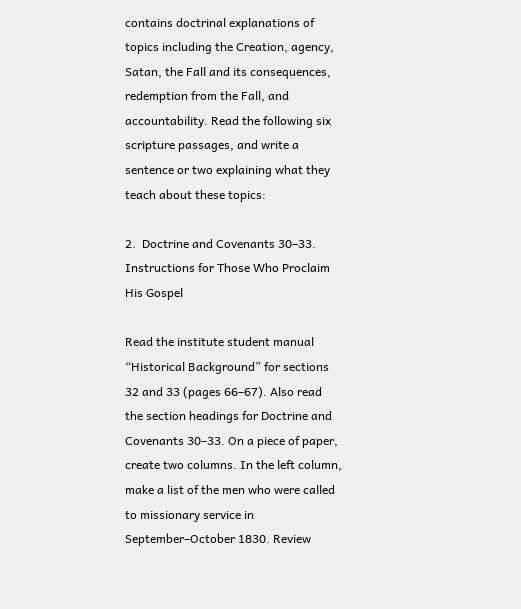contains doctrinal explanations of topics including the Creation, agency, Satan, the Fall and its consequences, redemption from the Fall, and accountability. Read the following six scripture passages, and write a sentence or two explaining what they teach about these topics:

2.  Doctrine and Covenants 30–33. Instructions for Those Who Proclaim His Gospel

Read the institute student manual “Historical Background” for sections 32 and 33 (pages 66–67). Also read the section headings for Doctrine and Covenants 30–33. On a piece of paper, create two columns. In the left column, make a list of the men who were called to missionary service in September–October 1830. Review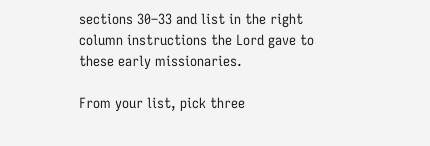sections 30–33 and list in the right column instructions the Lord gave to these early missionaries.

From your list, pick three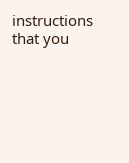instructions that you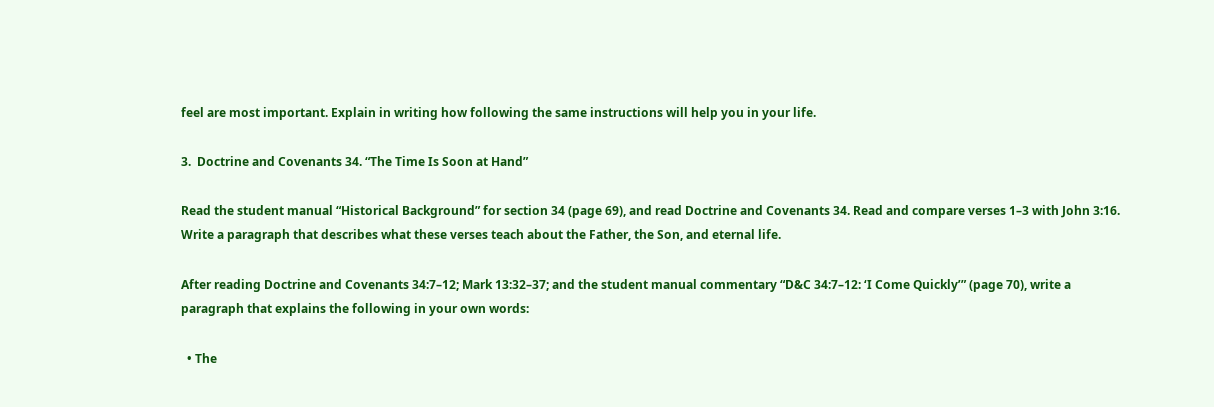feel are most important. Explain in writing how following the same instructions will help you in your life.

3.  Doctrine and Covenants 34. “The Time Is Soon at Hand”

Read the student manual “Historical Background” for section 34 (page 69), and read Doctrine and Covenants 34. Read and compare verses 1–3 with John 3:16. Write a paragraph that describes what these verses teach about the Father, the Son, and eternal life.

After reading Doctrine and Covenants 34:7–12; Mark 13:32–37; and the student manual commentary “D&C 34:7–12: ‘I Come Quickly’” (page 70), write a paragraph that explains the following in your own words:

  • The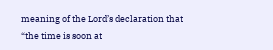meaning of the Lord’s declaration that “the time is soon at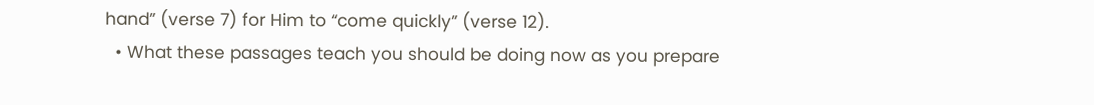hand” (verse 7) for Him to “come quickly” (verse 12).
  • What these passages teach you should be doing now as you prepare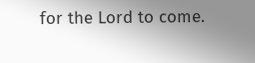for the Lord to come.